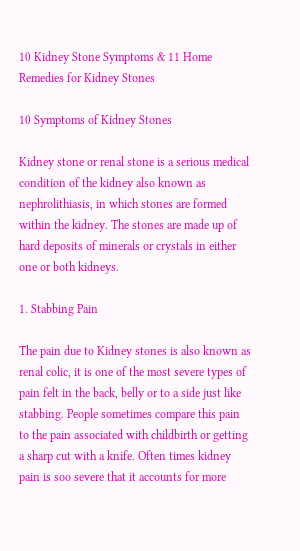10 Kidney Stone Symptoms & 11 Home Remedies for Kidney Stones

10 Symptoms of Kidney Stones

Kidney stone or renal stone is a serious medical condition of the kidney also known as nephrolithiasis, in which stones are formed within the kidney. The stones are made up of hard deposits of minerals or crystals in either one or both kidneys.

1. Stabbing Pain

The pain due to Kidney stones is also known as renal colic, it is one of the most severe types of pain felt in the back, belly or to a side just like stabbing. People sometimes compare this pain to the pain associated with childbirth or getting a sharp cut with a knife. Often times kidney pain is soo severe that it accounts for more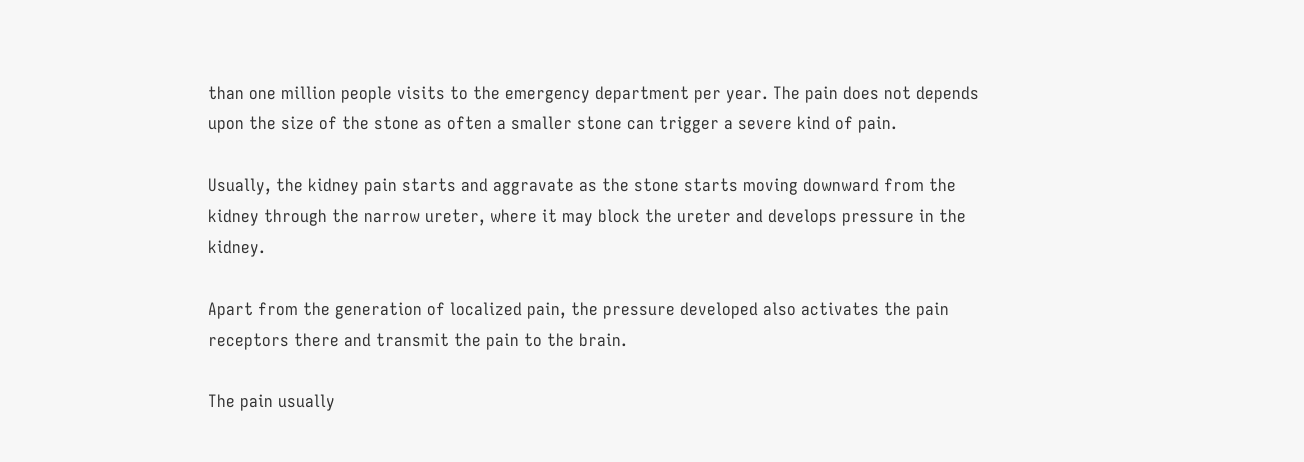than one million people visits to the emergency department per year. The pain does not depends upon the size of the stone as often a smaller stone can trigger a severe kind of pain.

Usually, the kidney pain starts and aggravate as the stone starts moving downward from the kidney through the narrow ureter, where it may block the ureter and develops pressure in the kidney.

Apart from the generation of localized pain, the pressure developed also activates the pain receptors there and transmit the pain to the brain.

The pain usually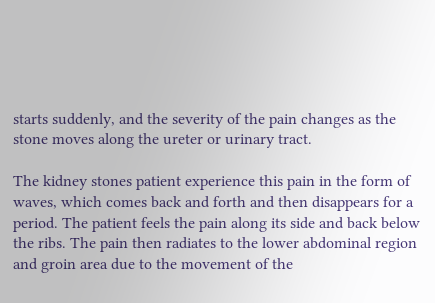starts suddenly, and the severity of the pain changes as the stone moves along the ureter or urinary tract.

The kidney stones patient experience this pain in the form of waves, which comes back and forth and then disappears for a period. The patient feels the pain along its side and back below the ribs. The pain then radiates to the lower abdominal region and groin area due to the movement of the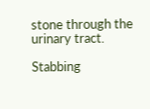stone through the urinary tract.

Stabbing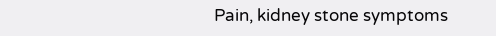Pain, kidney stone symptoms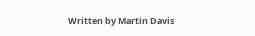Written by Martin Davis